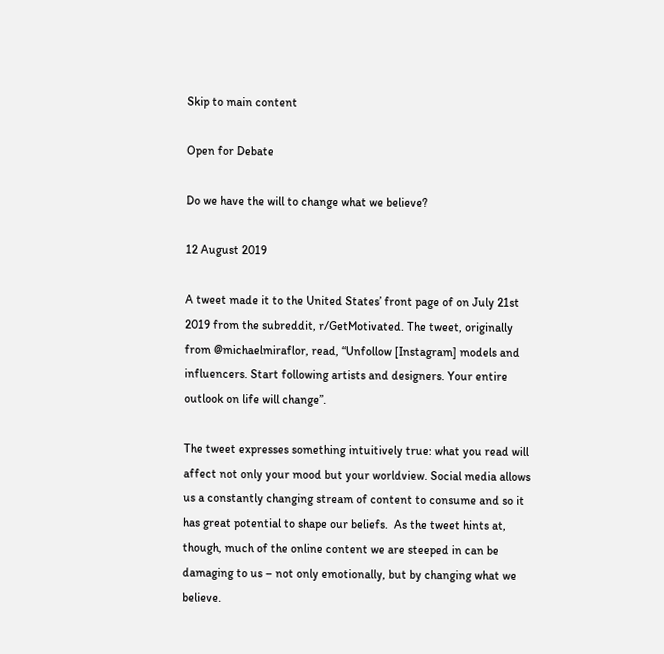Skip to main content

Open for Debate

Do we have the will to change what we believe?

12 August 2019

A tweet made it to the United States’ front page of on July 21st 2019 from the subreddit, r/GetMotivated. The tweet, originally from @michaelmiraflor, read, “Unfollow [Instagram] models and influencers. Start following artists and designers. Your entire outlook on life will change”.

The tweet expresses something intuitively true: what you read will affect not only your mood but your worldview. Social media allows us a constantly changing stream of content to consume and so it has great potential to shape our beliefs.  As the tweet hints at, though, much of the online content we are steeped in can be damaging to us – not only emotionally, but by changing what we believe.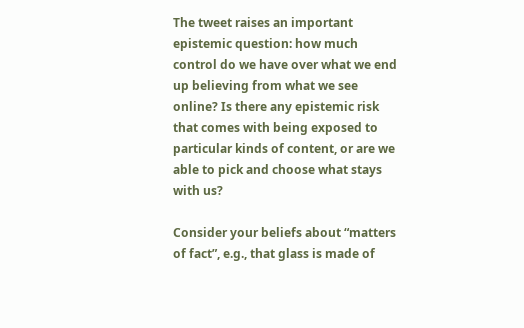The tweet raises an important epistemic question: how much control do we have over what we end up believing from what we see online? Is there any epistemic risk that comes with being exposed to particular kinds of content, or are we able to pick and choose what stays with us?

Consider your beliefs about “matters of fact”, e.g., that glass is made of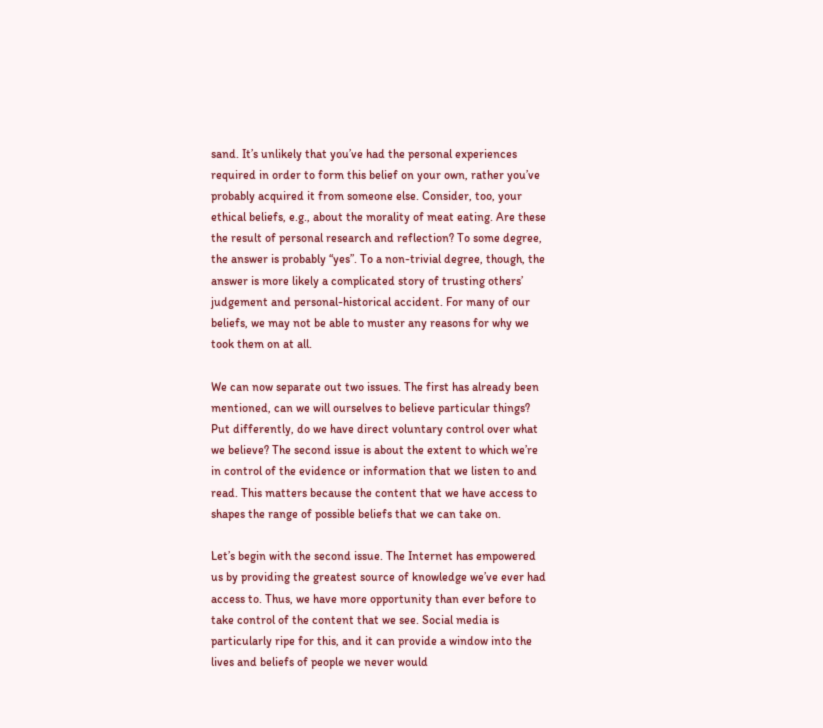sand. It’s unlikely that you’ve had the personal experiences required in order to form this belief on your own, rather you’ve probably acquired it from someone else. Consider, too, your ethical beliefs, e.g., about the morality of meat eating. Are these the result of personal research and reflection? To some degree, the answer is probably “yes”. To a non-trivial degree, though, the answer is more likely a complicated story of trusting others’ judgement and personal-historical accident. For many of our beliefs, we may not be able to muster any reasons for why we took them on at all.

We can now separate out two issues. The first has already been mentioned, can we will ourselves to believe particular things? Put differently, do we have direct voluntary control over what we believe? The second issue is about the extent to which we’re in control of the evidence or information that we listen to and read. This matters because the content that we have access to shapes the range of possible beliefs that we can take on.

Let’s begin with the second issue. The Internet has empowered us by providing the greatest source of knowledge we’ve ever had access to. Thus, we have more opportunity than ever before to take control of the content that we see. Social media is particularly ripe for this, and it can provide a window into the lives and beliefs of people we never would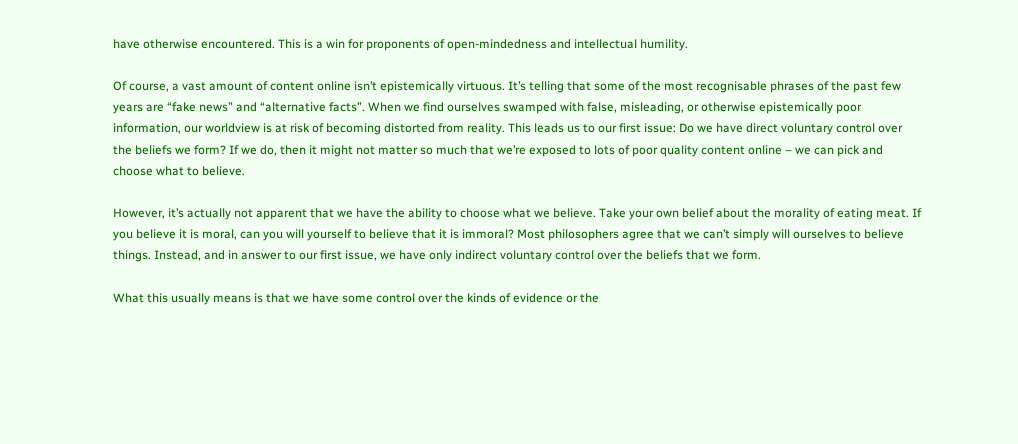have otherwise encountered. This is a win for proponents of open-mindedness and intellectual humility.

Of course, a vast amount of content online isn’t epistemically virtuous. It’s telling that some of the most recognisable phrases of the past few years are “fake news” and “alternative facts”. When we find ourselves swamped with false, misleading, or otherwise epistemically poor information, our worldview is at risk of becoming distorted from reality. This leads us to our first issue: Do we have direct voluntary control over the beliefs we form? If we do, then it might not matter so much that we’re exposed to lots of poor quality content online – we can pick and choose what to believe.

However, it’s actually not apparent that we have the ability to choose what we believe. Take your own belief about the morality of eating meat. If you believe it is moral, can you will yourself to believe that it is immoral? Most philosophers agree that we can’t simply will ourselves to believe things. Instead, and in answer to our first issue, we have only indirect voluntary control over the beliefs that we form.

What this usually means is that we have some control over the kinds of evidence or the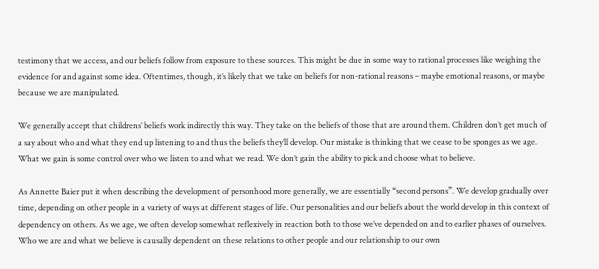testimony that we access, and our beliefs follow from exposure to these sources. This might be due in some way to rational processes like weighing the evidence for and against some idea. Oftentimes, though, it’s likely that we take on beliefs for non-rational reasons – maybe emotional reasons, or maybe because we are manipulated.

We generally accept that childrens’ beliefs work indirectly this way. They take on the beliefs of those that are around them. Children don’t get much of a say about who and what they end up listening to and thus the beliefs they’ll develop. Our mistake is thinking that we cease to be sponges as we age. What we gain is some control over who we listen to and what we read. We don’t gain the ability to pick and choose what to believe.

As Annette Baier put it when describing the development of personhood more generally, we are essentially “second persons”. We develop gradually over time, depending on other people in a variety of ways at different stages of life. Our personalities and our beliefs about the world develop in this context of dependency on others. As we age, we often develop somewhat reflexively in reaction both to those we’ve depended on and to earlier phases of ourselves. Who we are and what we believe is causally dependent on these relations to other people and our relationship to our own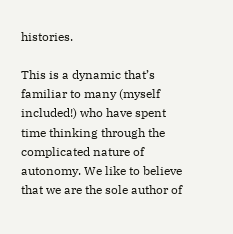histories.

This is a dynamic that’s familiar to many (myself included!) who have spent time thinking through the complicated nature of autonomy. We like to believe that we are the sole author of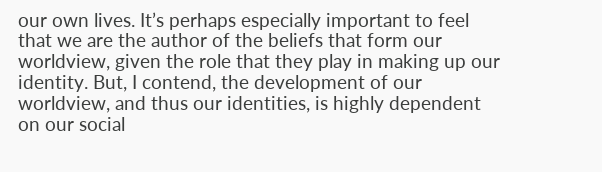our own lives. It’s perhaps especially important to feel that we are the author of the beliefs that form our worldview, given the role that they play in making up our identity. But, I contend, the development of our worldview, and thus our identities, is highly dependent on our social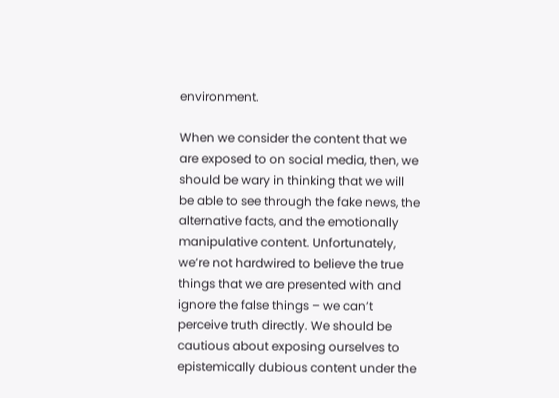environment.

When we consider the content that we are exposed to on social media, then, we should be wary in thinking that we will be able to see through the fake news, the alternative facts, and the emotionally manipulative content. Unfortunately, we’re not hardwired to believe the true things that we are presented with and ignore the false things – we can’t perceive truth directly. We should be cautious about exposing ourselves to epistemically dubious content under the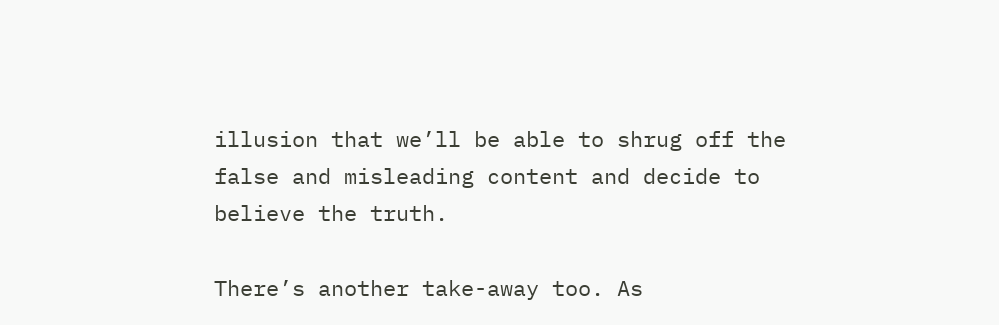illusion that we’ll be able to shrug off the false and misleading content and decide to believe the truth.

There’s another take-away too. As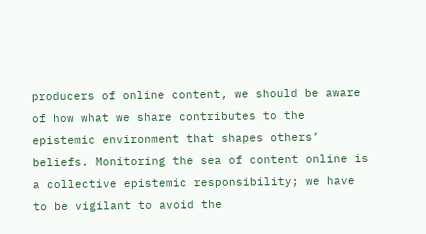producers of online content, we should be aware of how what we share contributes to the epistemic environment that shapes others’ beliefs. Monitoring the sea of content online is a collective epistemic responsibility; we have to be vigilant to avoid the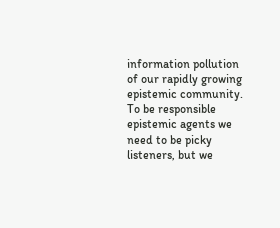information pollution of our rapidly growing epistemic community. To be responsible epistemic agents we need to be picky listeners, but we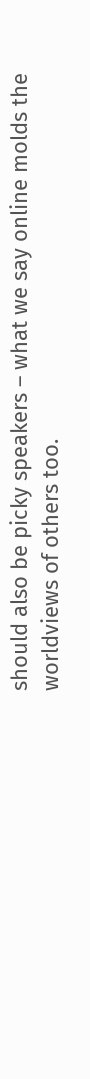should also be picky speakers – what we say online molds the worldviews of others too.